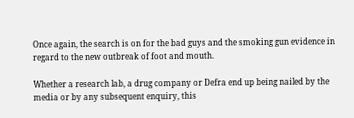Once again, the search is on for the bad guys and the smoking gun evidence in regard to the new outbreak of foot and mouth.

Whether a research lab, a drug company or Defra end up being nailed by the media or by any subsequent enquiry, this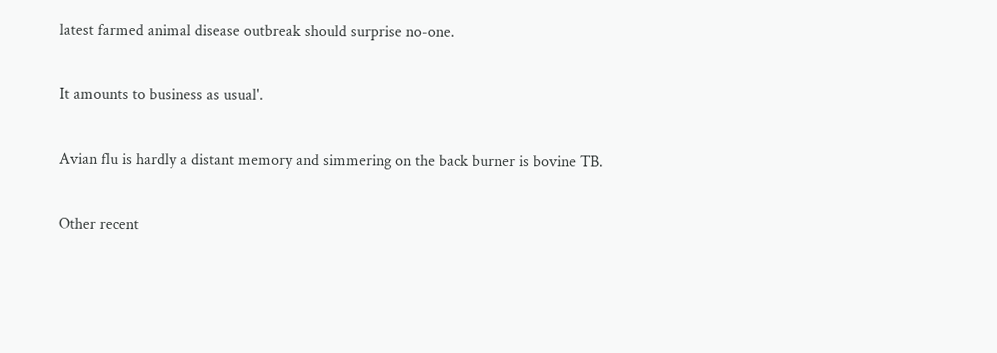latest farmed animal disease outbreak should surprise no-one.

It amounts to business as usual'.

Avian flu is hardly a distant memory and simmering on the back burner is bovine TB.

Other recent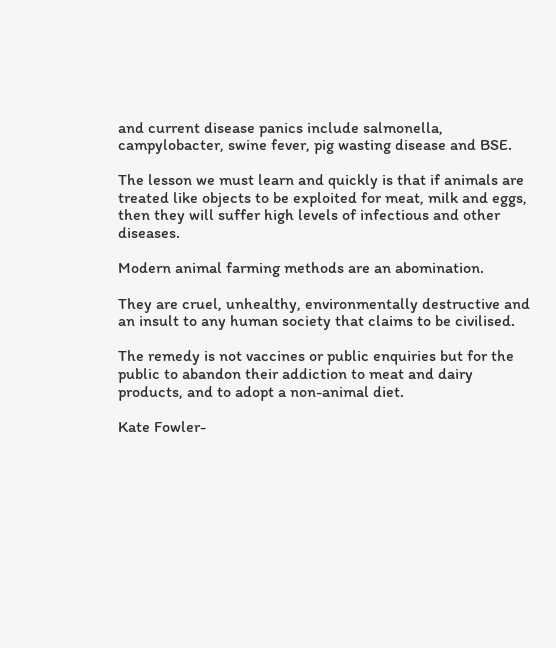and current disease panics include salmonella, campylobacter, swine fever, pig wasting disease and BSE.

The lesson we must learn and quickly is that if animals are treated like objects to be exploited for meat, milk and eggs, then they will suffer high levels of infectious and other diseases.

Modern animal farming methods are an abomination.

They are cruel, unhealthy, environmentally destructive and an insult to any human society that claims to be civilised.

The remedy is not vaccines or public enquiries but for the public to abandon their addiction to meat and dairy products, and to adopt a non-animal diet.

Kate Fowler-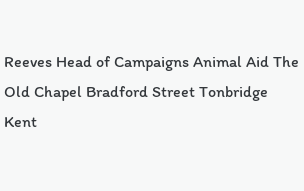Reeves Head of Campaigns Animal Aid The Old Chapel Bradford Street Tonbridge Kent